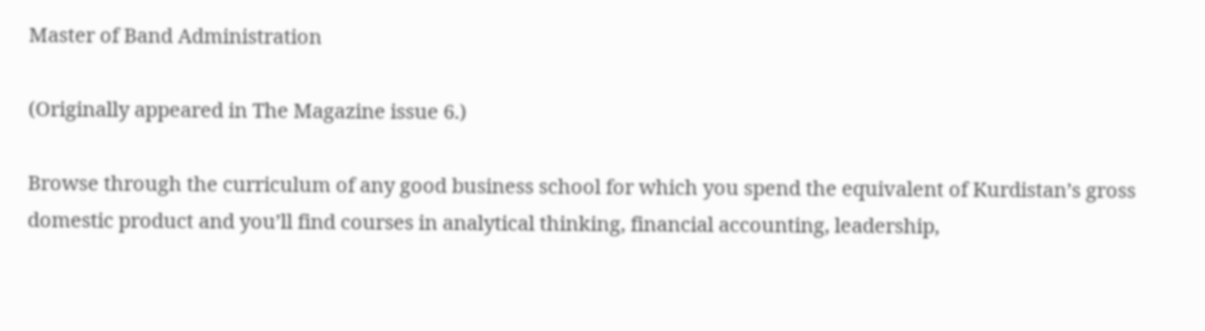Master of Band Administration

(Originally appeared in The Magazine issue 6.)

Browse through the curriculum of any good business school for which you spend the equivalent of Kurdistan’s gross domestic product and you’ll find courses in analytical thinking, financial accounting, leadership,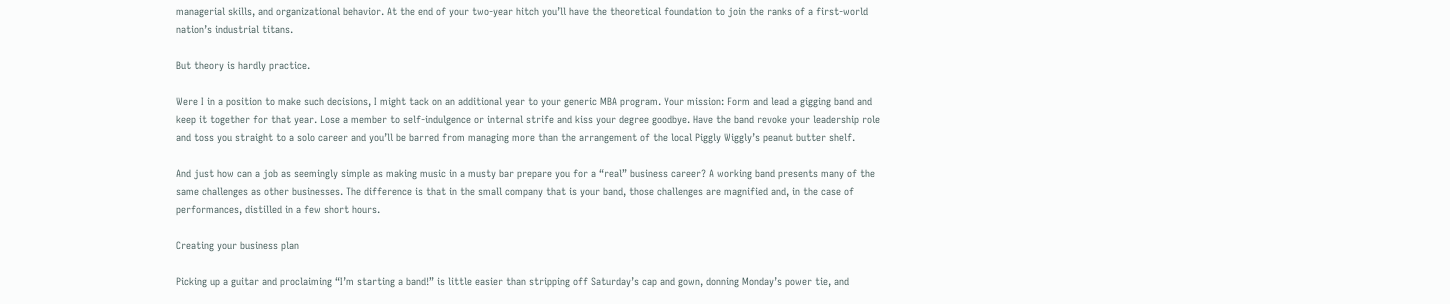managerial skills, and organizational behavior. At the end of your two-year hitch you’ll have the theoretical foundation to join the ranks of a first-world nation’s industrial titans.

But theory is hardly practice.

Were I in a position to make such decisions, I might tack on an additional year to your generic MBA program. Your mission: Form and lead a gigging band and keep it together for that year. Lose a member to self-indulgence or internal strife and kiss your degree goodbye. Have the band revoke your leadership role and toss you straight to a solo career and you’ll be barred from managing more than the arrangement of the local Piggly Wiggly’s peanut butter shelf.

And just how can a job as seemingly simple as making music in a musty bar prepare you for a “real” business career? A working band presents many of the same challenges as other businesses. The difference is that in the small company that is your band, those challenges are magnified and, in the case of performances, distilled in a few short hours.

Creating your business plan

Picking up a guitar and proclaiming “I’m starting a band!” is little easier than stripping off Saturday’s cap and gown, donning Monday’s power tie, and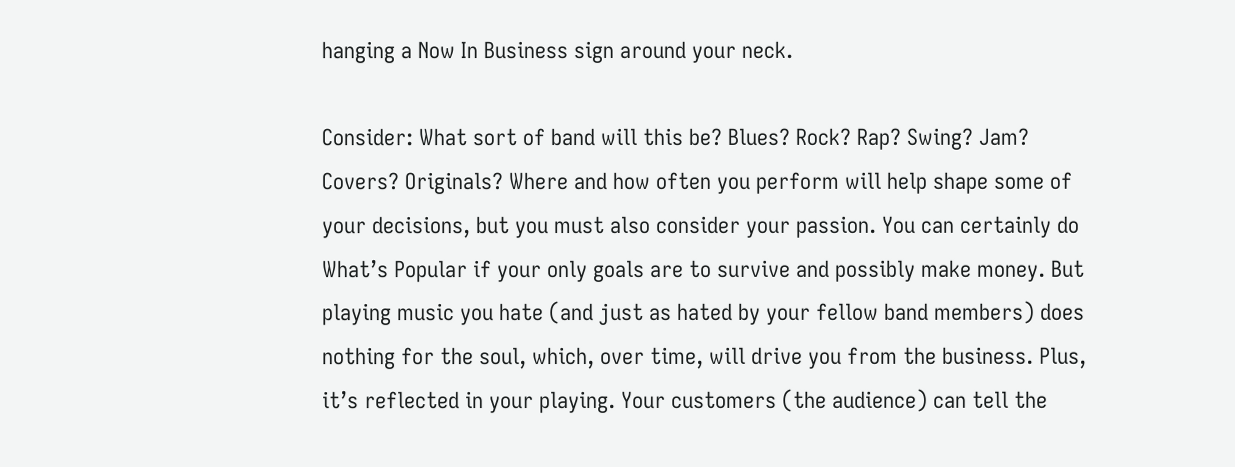hanging a Now In Business sign around your neck.

Consider: What sort of band will this be? Blues? Rock? Rap? Swing? Jam? Covers? Originals? Where and how often you perform will help shape some of your decisions, but you must also consider your passion. You can certainly do What’s Popular if your only goals are to survive and possibly make money. But playing music you hate (and just as hated by your fellow band members) does nothing for the soul, which, over time, will drive you from the business. Plus, it’s reflected in your playing. Your customers (the audience) can tell the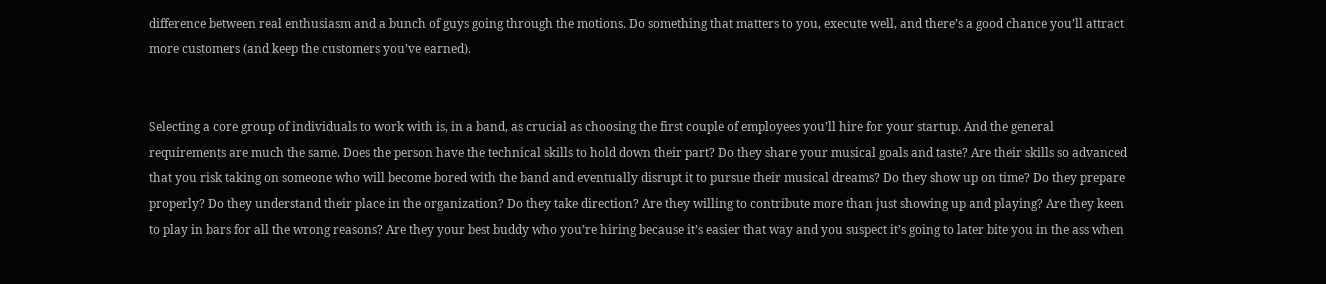difference between real enthusiasm and a bunch of guys going through the motions. Do something that matters to you, execute well, and there’s a good chance you’ll attract more customers (and keep the customers you’ve earned).


Selecting a core group of individuals to work with is, in a band, as crucial as choosing the first couple of employees you’ll hire for your startup. And the general requirements are much the same. Does the person have the technical skills to hold down their part? Do they share your musical goals and taste? Are their skills so advanced that you risk taking on someone who will become bored with the band and eventually disrupt it to pursue their musical dreams? Do they show up on time? Do they prepare properly? Do they understand their place in the organization? Do they take direction? Are they willing to contribute more than just showing up and playing? Are they keen to play in bars for all the wrong reasons? Are they your best buddy who you’re hiring because it’s easier that way and you suspect it’s going to later bite you in the ass when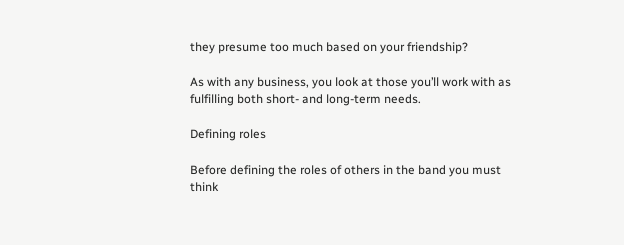they presume too much based on your friendship?

As with any business, you look at those you’ll work with as fulfilling both short- and long-term needs.

Defining roles

Before defining the roles of others in the band you must think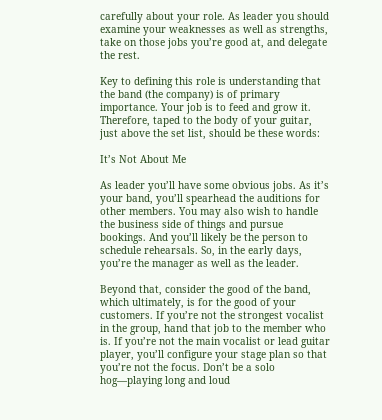carefully about your role. As leader you should examine your weaknesses as well as strengths, take on those jobs you’re good at, and delegate the rest.

Key to defining this role is understanding that the band (the company) is of primary importance. Your job is to feed and grow it. Therefore, taped to the body of your guitar, just above the set list, should be these words:

It’s Not About Me

As leader you’ll have some obvious jobs. As it’s your band, you’ll spearhead the auditions for other members. You may also wish to handle the business side of things and pursue bookings. And you’ll likely be the person to schedule rehearsals. So, in the early days, you’re the manager as well as the leader.

Beyond that, consider the good of the band, which ultimately, is for the good of your customers. If you’re not the strongest vocalist in the group, hand that job to the member who is. If you’re not the main vocalist or lead guitar player, you’ll configure your stage plan so that you’re not the focus. Don’t be a solo hog—playing long and loud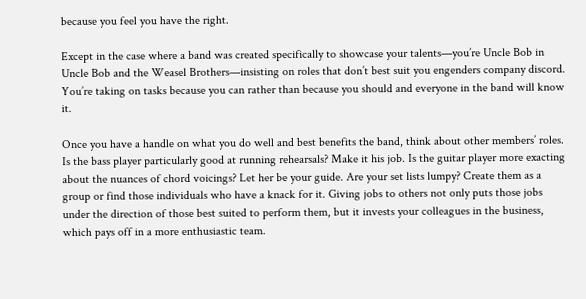because you feel you have the right.

Except in the case where a band was created specifically to showcase your talents—you’re Uncle Bob in Uncle Bob and the Weasel Brothers—insisting on roles that don’t best suit you engenders company discord. You’re taking on tasks because you can rather than because you should and everyone in the band will know it.

Once you have a handle on what you do well and best benefits the band, think about other members’ roles. Is the bass player particularly good at running rehearsals? Make it his job. Is the guitar player more exacting about the nuances of chord voicings? Let her be your guide. Are your set lists lumpy? Create them as a group or find those individuals who have a knack for it. Giving jobs to others not only puts those jobs under the direction of those best suited to perform them, but it invests your colleagues in the business, which pays off in a more enthusiastic team.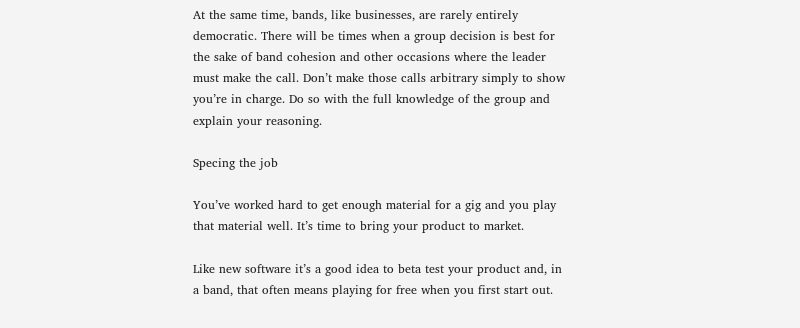At the same time, bands, like businesses, are rarely entirely democratic. There will be times when a group decision is best for the sake of band cohesion and other occasions where the leader must make the call. Don’t make those calls arbitrary simply to show you’re in charge. Do so with the full knowledge of the group and explain your reasoning.

Specing the job

You’ve worked hard to get enough material for a gig and you play that material well. It’s time to bring your product to market.

Like new software it’s a good idea to beta test your product and, in a band, that often means playing for free when you first start out.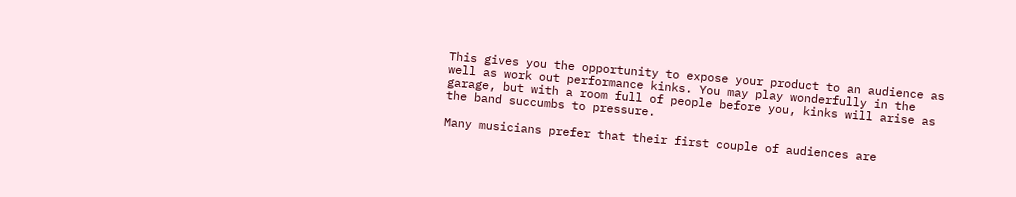This gives you the opportunity to expose your product to an audience as well as work out performance kinks. You may play wonderfully in the garage, but with a room full of people before you, kinks will arise as the band succumbs to pressure.

Many musicians prefer that their first couple of audiences are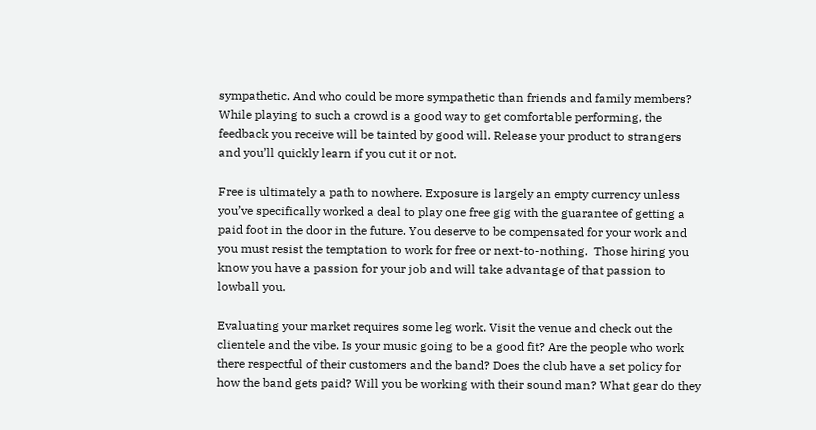sympathetic. And who could be more sympathetic than friends and family members? While playing to such a crowd is a good way to get comfortable performing, the feedback you receive will be tainted by good will. Release your product to strangers and you’ll quickly learn if you cut it or not.

Free is ultimately a path to nowhere. Exposure is largely an empty currency unless you’ve specifically worked a deal to play one free gig with the guarantee of getting a paid foot in the door in the future. You deserve to be compensated for your work and you must resist the temptation to work for free or next-to-nothing.  Those hiring you know you have a passion for your job and will take advantage of that passion to lowball you.

Evaluating your market requires some leg work. Visit the venue and check out the clientele and the vibe. Is your music going to be a good fit? Are the people who work there respectful of their customers and the band? Does the club have a set policy for how the band gets paid? Will you be working with their sound man? What gear do they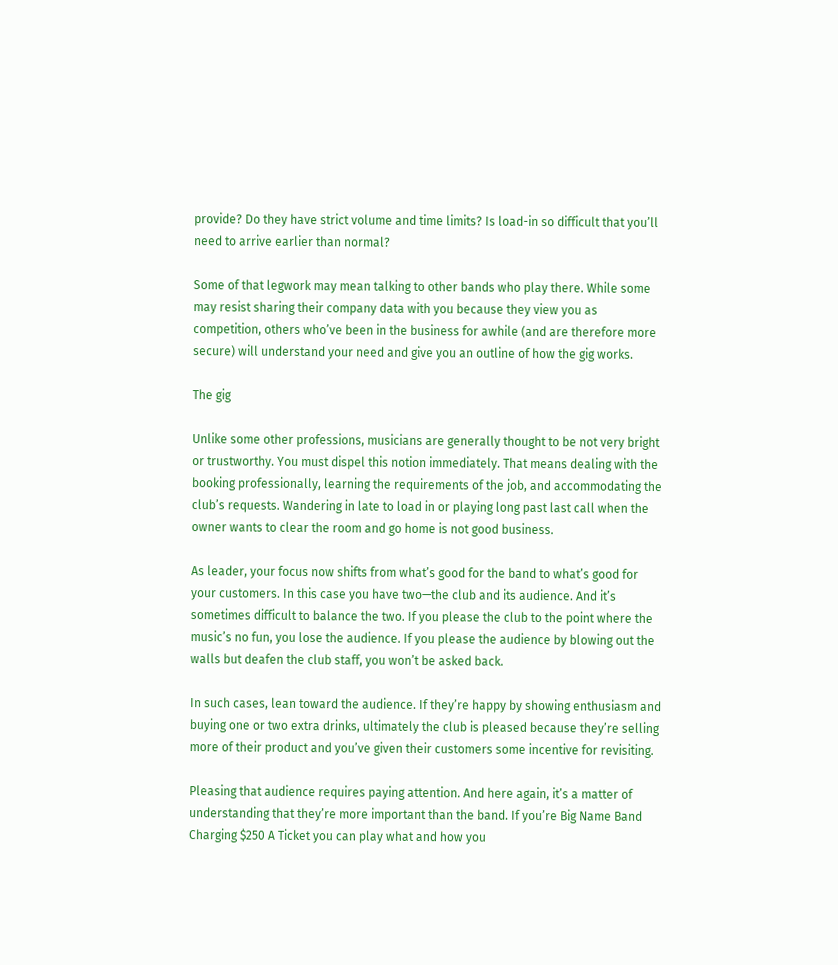provide? Do they have strict volume and time limits? Is load-in so difficult that you’ll need to arrive earlier than normal?

Some of that legwork may mean talking to other bands who play there. While some may resist sharing their company data with you because they view you as competition, others who’ve been in the business for awhile (and are therefore more secure) will understand your need and give you an outline of how the gig works.

The gig

Unlike some other professions, musicians are generally thought to be not very bright or trustworthy. You must dispel this notion immediately. That means dealing with the booking professionally, learning the requirements of the job, and accommodating the club’s requests. Wandering in late to load in or playing long past last call when the owner wants to clear the room and go home is not good business.

As leader, your focus now shifts from what’s good for the band to what’s good for your customers. In this case you have two—the club and its audience. And it’s sometimes difficult to balance the two. If you please the club to the point where the music’s no fun, you lose the audience. If you please the audience by blowing out the walls but deafen the club staff, you won’t be asked back.

In such cases, lean toward the audience. If they’re happy by showing enthusiasm and buying one or two extra drinks, ultimately the club is pleased because they’re selling more of their product and you’ve given their customers some incentive for revisiting.

Pleasing that audience requires paying attention. And here again, it’s a matter of understanding that they’re more important than the band. If you’re Big Name Band Charging $250 A Ticket you can play what and how you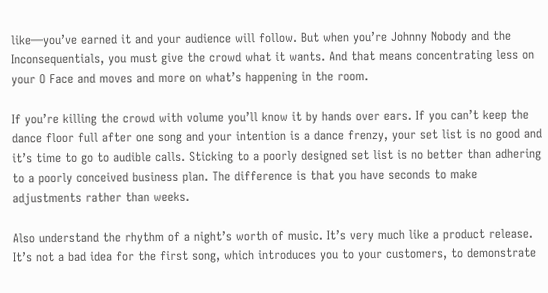like—you’ve earned it and your audience will follow. But when you’re Johnny Nobody and the Inconsequentials, you must give the crowd what it wants. And that means concentrating less on your O Face and moves and more on what’s happening in the room.

If you’re killing the crowd with volume you’ll know it by hands over ears. If you can’t keep the dance floor full after one song and your intention is a dance frenzy, your set list is no good and it’s time to go to audible calls. Sticking to a poorly designed set list is no better than adhering to a poorly conceived business plan. The difference is that you have seconds to make adjustments rather than weeks.

Also understand the rhythm of a night’s worth of music. It’s very much like a product release. It’s not a bad idea for the first song, which introduces you to your customers, to demonstrate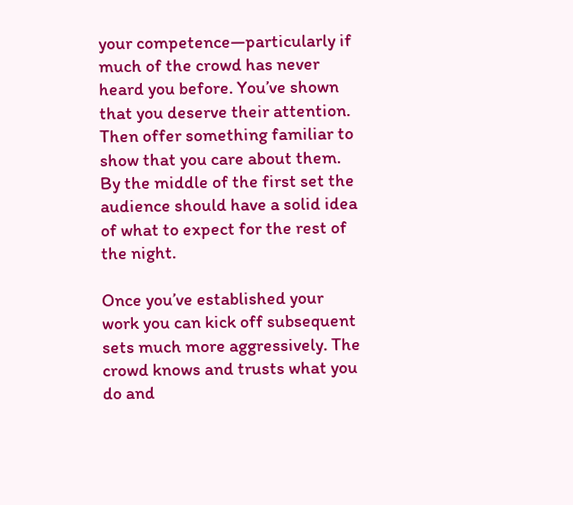your competence—particularly if much of the crowd has never heard you before. You’ve shown that you deserve their attention. Then offer something familiar to show that you care about them. By the middle of the first set the audience should have a solid idea of what to expect for the rest of the night.

Once you’ve established your work you can kick off subsequent sets much more aggressively. The crowd knows and trusts what you do and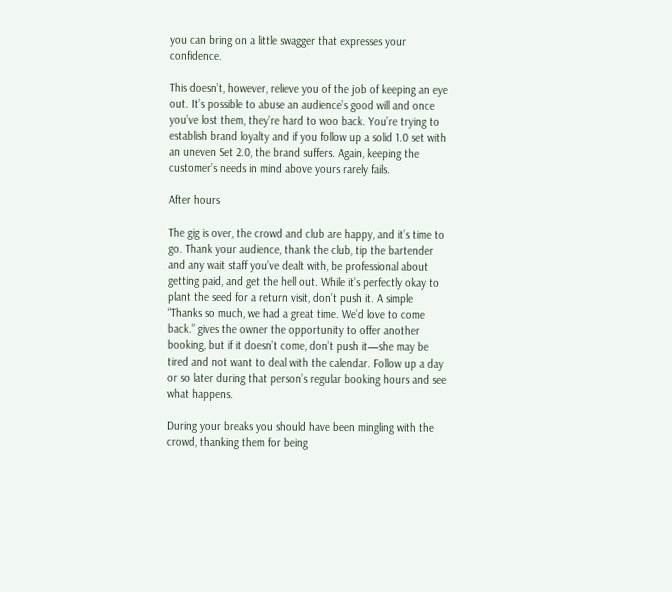you can bring on a little swagger that expresses your confidence.

This doesn’t, however, relieve you of the job of keeping an eye out. It’s possible to abuse an audience’s good will and once you’ve lost them, they’re hard to woo back. You’re trying to establish brand loyalty and if you follow up a solid 1.0 set with an uneven Set 2.0, the brand suffers. Again, keeping the customer’s needs in mind above yours rarely fails.

After hours

The gig is over, the crowd and club are happy, and it’s time to go. Thank your audience, thank the club, tip the bartender and any wait staff you’ve dealt with, be professional about getting paid, and get the hell out. While it’s perfectly okay to plant the seed for a return visit, don’t push it. A simple “Thanks so much, we had a great time. We’d love to come back.” gives the owner the opportunity to offer another booking, but if it doesn’t come, don’t push it—she may be tired and not want to deal with the calendar. Follow up a day or so later during that person’s regular booking hours and see what happens.

During your breaks you should have been mingling with the crowd, thanking them for being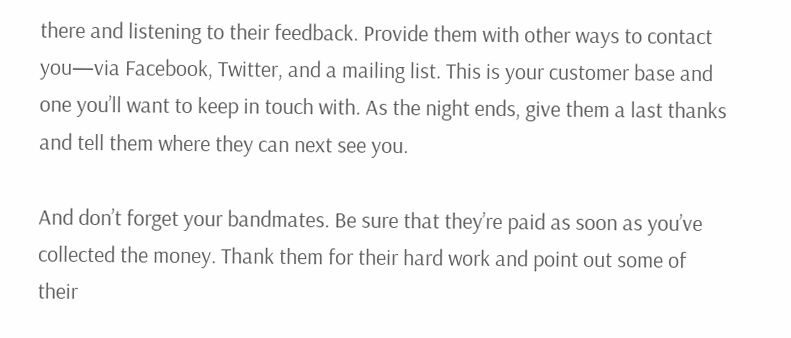there and listening to their feedback. Provide them with other ways to contact you—via Facebook, Twitter, and a mailing list. This is your customer base and one you’ll want to keep in touch with. As the night ends, give them a last thanks and tell them where they can next see you.

And don’t forget your bandmates. Be sure that they’re paid as soon as you’ve collected the money. Thank them for their hard work and point out some of their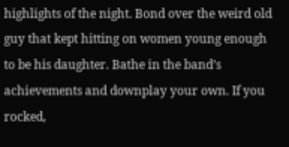highlights of the night. Bond over the weird old guy that kept hitting on women young enough to be his daughter. Bathe in the band’s achievements and downplay your own. If you rocked,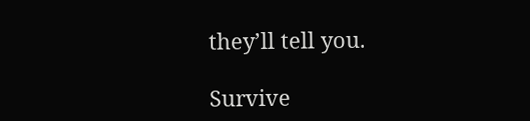they’ll tell you.

Survive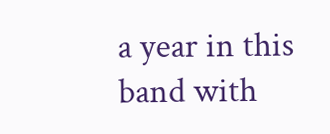a year in this band with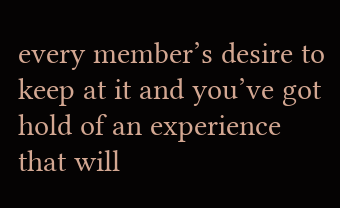every member’s desire to keep at it and you’ve got hold of an experience that will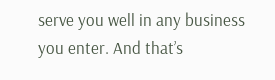serve you well in any business you enter. And that’s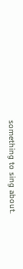something to sing about.